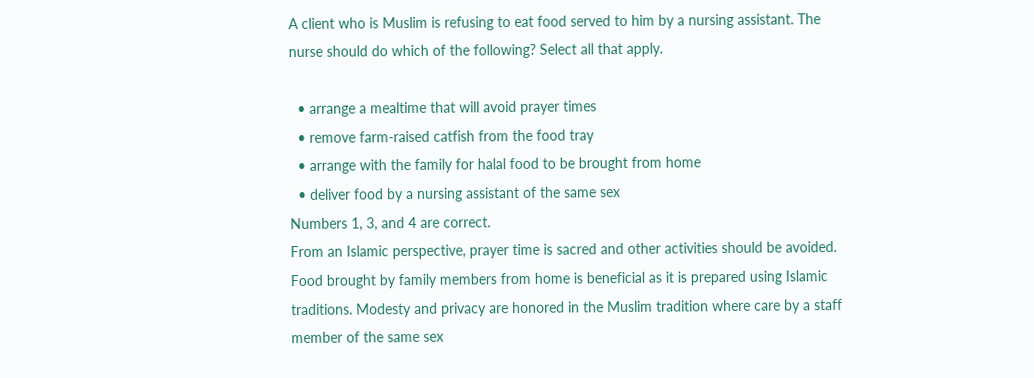A client who is Muslim is refusing to eat food served to him by a nursing assistant. The nurse should do which of the following? Select all that apply.

  • arrange a mealtime that will avoid prayer times
  • remove farm-raised catfish from the food tray
  • arrange with the family for halal food to be brought from home
  • deliver food by a nursing assistant of the same sex
Numbers 1, 3, and 4 are correct.
From an Islamic perspective, prayer time is sacred and other activities should be avoided. Food brought by family members from home is beneficial as it is prepared using Islamic traditions. Modesty and privacy are honored in the Muslim tradition where care by a staff member of the same sex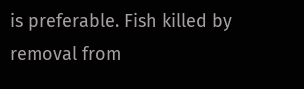is preferable. Fish killed by removal from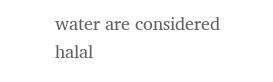water are considered halal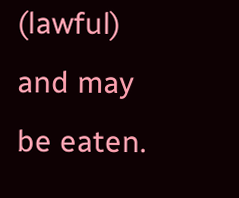(lawful) and may be eaten.